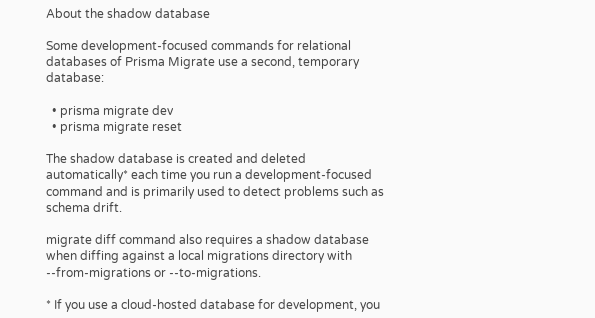About the shadow database

Some development-focused commands for relational databases of Prisma Migrate use a second, temporary database:

  • prisma migrate dev
  • prisma migrate reset

The shadow database is created and deleted automatically* each time you run a development-focused command and is primarily used to detect problems such as schema drift.

migrate diff command also requires a shadow database when diffing against a local migrations directory with --from-migrations or --to-migrations.

* If you use a cloud-hosted database for development, you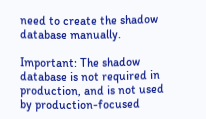need to create the shadow database manually.

Important: The shadow database is not required in production, and is not used by production-focused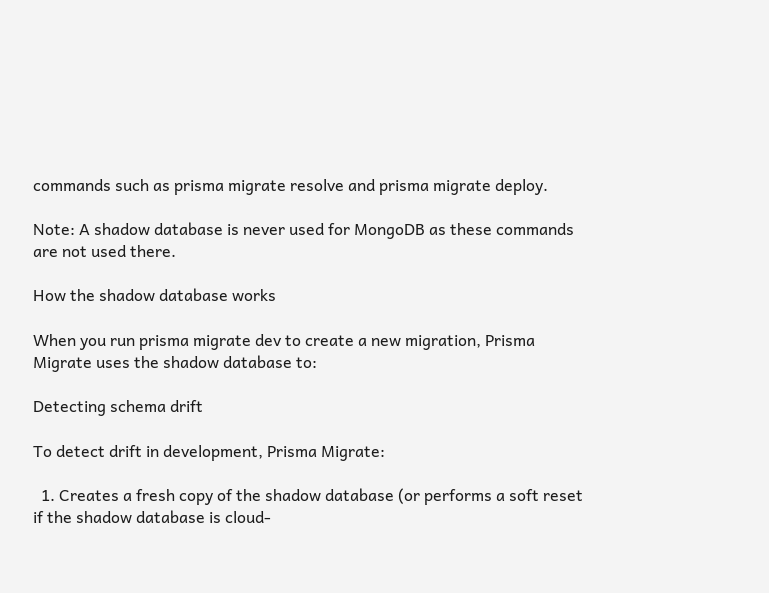commands such as prisma migrate resolve and prisma migrate deploy.

Note: A shadow database is never used for MongoDB as these commands are not used there.

How the shadow database works

When you run prisma migrate dev to create a new migration, Prisma Migrate uses the shadow database to:

Detecting schema drift

To detect drift in development, Prisma Migrate:

  1. Creates a fresh copy of the shadow database (or performs a soft reset if the shadow database is cloud-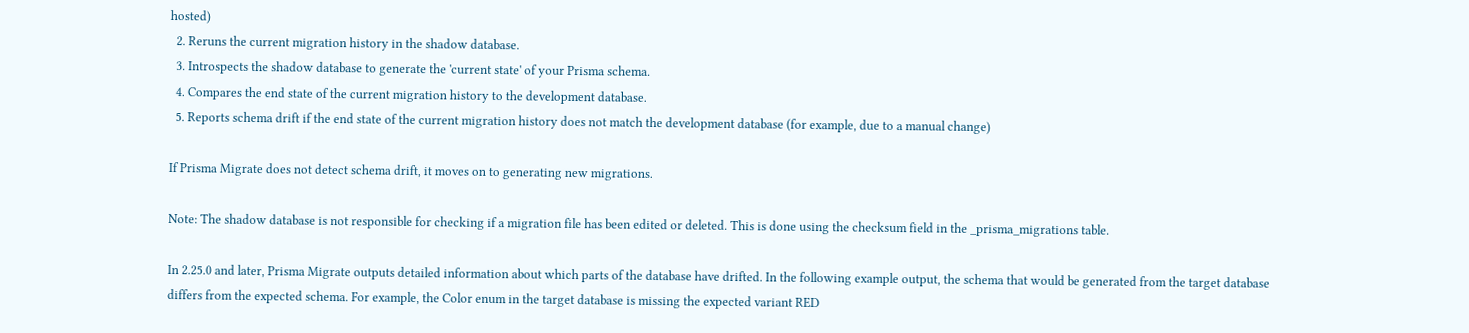hosted)
  2. Reruns the current migration history in the shadow database.
  3. Introspects the shadow database to generate the 'current state' of your Prisma schema.
  4. Compares the end state of the current migration history to the development database.
  5. Reports schema drift if the end state of the current migration history does not match the development database (for example, due to a manual change)

If Prisma Migrate does not detect schema drift, it moves on to generating new migrations.

Note: The shadow database is not responsible for checking if a migration file has been edited or deleted. This is done using the checksum field in the _prisma_migrations table.

In 2.25.0 and later, Prisma Migrate outputs detailed information about which parts of the database have drifted. In the following example output, the schema that would be generated from the target database differs from the expected schema. For example, the Color enum in the target database is missing the expected variant RED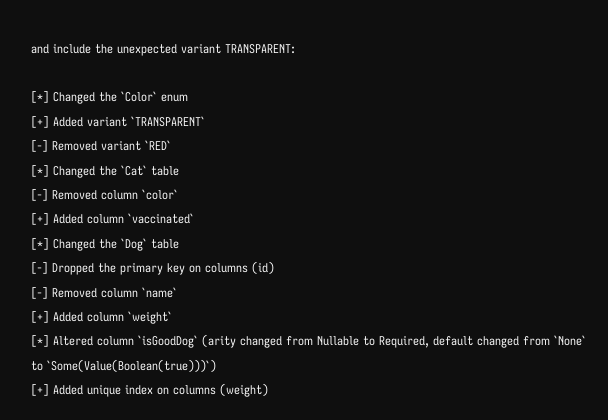and include the unexpected variant TRANSPARENT:

[*] Changed the `Color` enum
[+] Added variant `TRANSPARENT`
[-] Removed variant `RED`
[*] Changed the `Cat` table
[-] Removed column `color`
[+] Added column `vaccinated`
[*] Changed the `Dog` table
[-] Dropped the primary key on columns (id)
[-] Removed column `name`
[+] Added column `weight`
[*] Altered column `isGoodDog` (arity changed from Nullable to Required, default changed from `None` to `Some(Value(Boolean(true)))`)
[+] Added unique index on columns (weight)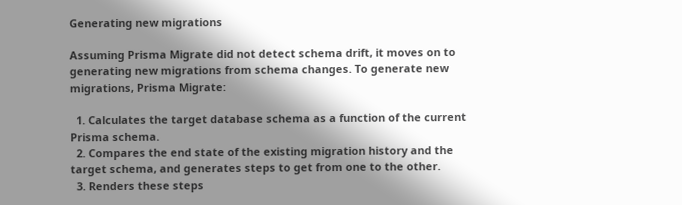Generating new migrations

Assuming Prisma Migrate did not detect schema drift, it moves on to generating new migrations from schema changes. To generate new migrations, Prisma Migrate:

  1. Calculates the target database schema as a function of the current Prisma schema.
  2. Compares the end state of the existing migration history and the target schema, and generates steps to get from one to the other.
  3. Renders these steps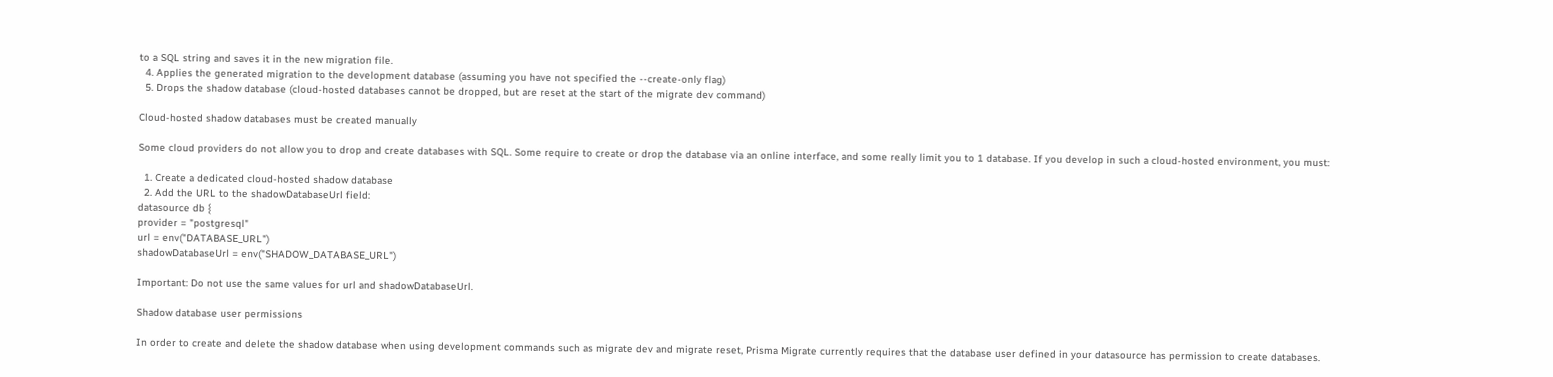to a SQL string and saves it in the new migration file.
  4. Applies the generated migration to the development database (assuming you have not specified the --create-only flag)
  5. Drops the shadow database (cloud-hosted databases cannot be dropped, but are reset at the start of the migrate dev command)

Cloud-hosted shadow databases must be created manually

Some cloud providers do not allow you to drop and create databases with SQL. Some require to create or drop the database via an online interface, and some really limit you to 1 database. If you develop in such a cloud-hosted environment, you must:

  1. Create a dedicated cloud-hosted shadow database
  2. Add the URL to the shadowDatabaseUrl field:
datasource db {
provider = "postgresql"
url = env("DATABASE_URL")
shadowDatabaseUrl = env("SHADOW_DATABASE_URL")

Important: Do not use the same values for url and shadowDatabaseUrl.

Shadow database user permissions

In order to create and delete the shadow database when using development commands such as migrate dev and migrate reset, Prisma Migrate currently requires that the database user defined in your datasource has permission to create databases.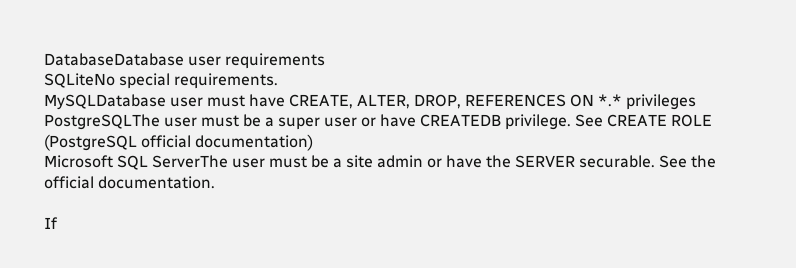DatabaseDatabase user requirements
SQLiteNo special requirements.
MySQLDatabase user must have CREATE, ALTER, DROP, REFERENCES ON *.* privileges
PostgreSQLThe user must be a super user or have CREATEDB privilege. See CREATE ROLE (PostgreSQL official documentation)
Microsoft SQL ServerThe user must be a site admin or have the SERVER securable. See the official documentation.

If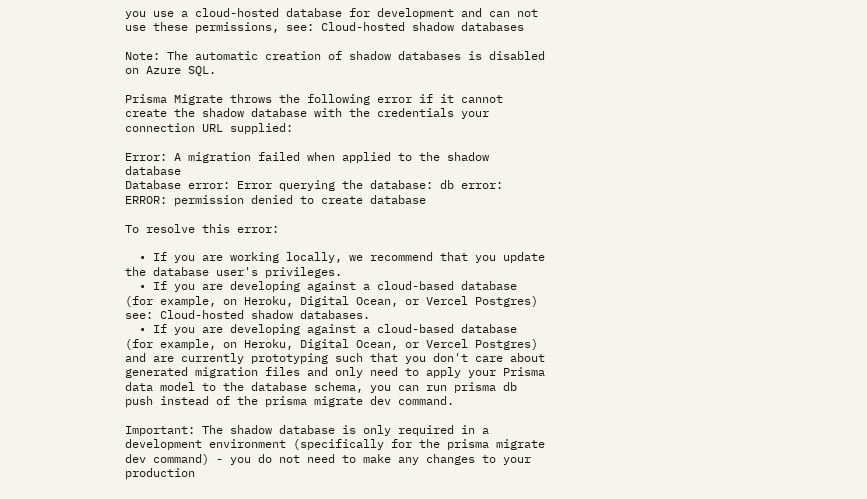you use a cloud-hosted database for development and can not use these permissions, see: Cloud-hosted shadow databases

Note: The automatic creation of shadow databases is disabled on Azure SQL.

Prisma Migrate throws the following error if it cannot create the shadow database with the credentials your connection URL supplied:

Error: A migration failed when applied to the shadow database
Database error: Error querying the database: db error: ERROR: permission denied to create database

To resolve this error:

  • If you are working locally, we recommend that you update the database user's privileges.
  • If you are developing against a cloud-based database (for example, on Heroku, Digital Ocean, or Vercel Postgres) see: Cloud-hosted shadow databases.
  • If you are developing against a cloud-based database (for example, on Heroku, Digital Ocean, or Vercel Postgres) and are currently prototyping such that you don't care about generated migration files and only need to apply your Prisma data model to the database schema, you can run prisma db push instead of the prisma migrate dev command.

Important: The shadow database is only required in a development environment (specifically for the prisma migrate dev command) - you do not need to make any changes to your production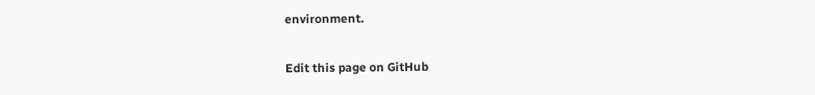environment.

Edit this page on GitHub